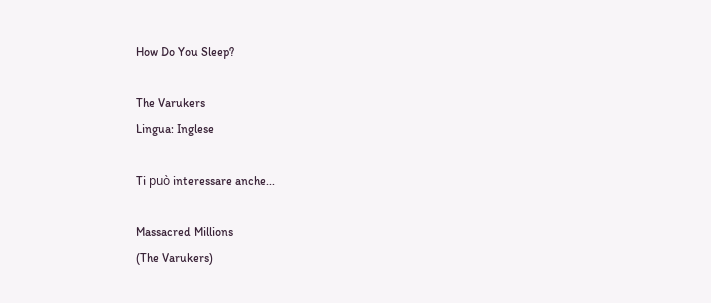How Do You Sleep?

The Varukers
Lingua: Inglese

Ti può interessare anche...

Massacred Millions
(The Varukers)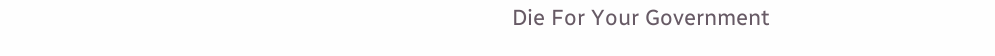Die For Your Government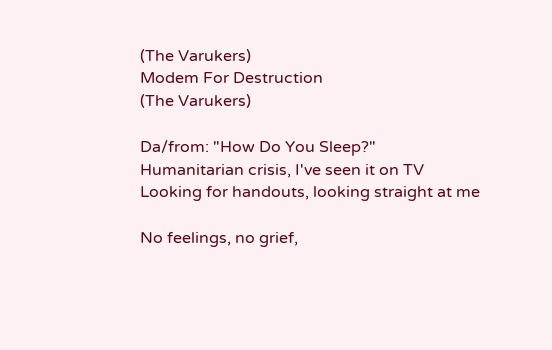(The Varukers)
Modem For Destruction
(The Varukers)

Da/from: "How Do You Sleep?"
Humanitarian crisis, I've seen it on TV
Looking for handouts, looking straight at me

No feelings, no grief,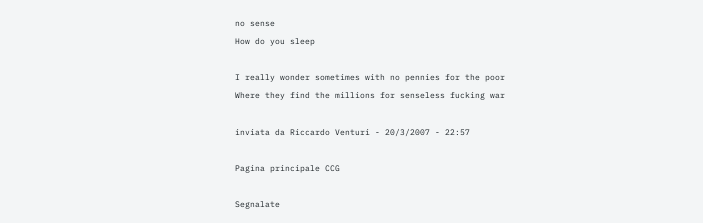no sense
How do you sleep

I really wonder sometimes with no pennies for the poor
Where they find the millions for senseless fucking war

inviata da Riccardo Venturi - 20/3/2007 - 22:57

Pagina principale CCG

Segnalate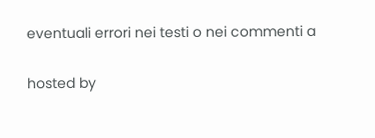eventuali errori nei testi o nei commenti a

hosted by